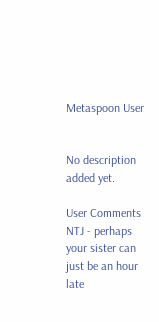Metaspoon User


No description added yet.

User Comments
NTJ - perhaps your sister can just be an hour late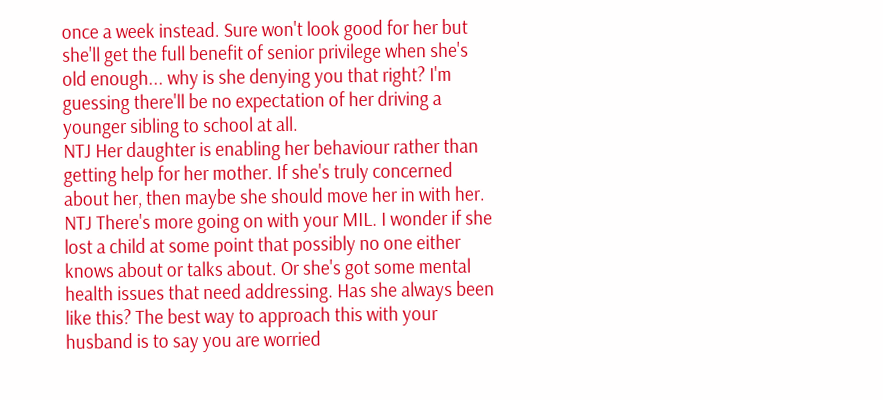once a week instead. Sure won't look good for her but she'll get the full benefit of senior privilege when she's old enough... why is she denying you that right? I'm guessing there'll be no expectation of her driving a younger sibling to school at all.
NTJ Her daughter is enabling her behaviour rather than getting help for her mother. If she's truly concerned about her, then maybe she should move her in with her.
NTJ There's more going on with your MIL. I wonder if she lost a child at some point that possibly no one either knows about or talks about. Or she's got some mental health issues that need addressing. Has she always been like this? The best way to approach this with your husband is to say you are worried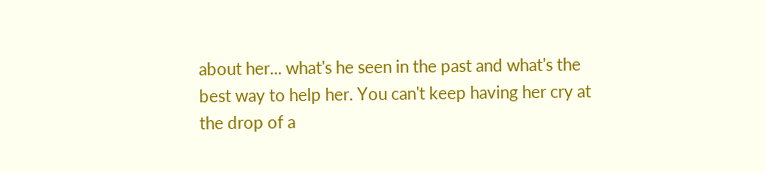about her... what's he seen in the past and what's the best way to help her. You can't keep having her cry at the drop of a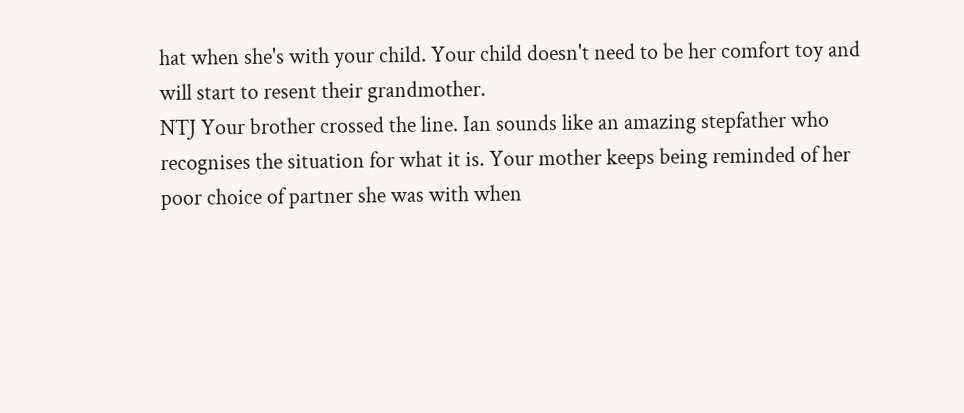hat when she's with your child. Your child doesn't need to be her comfort toy and will start to resent their grandmother.
NTJ Your brother crossed the line. Ian sounds like an amazing stepfather who recognises the situation for what it is. Your mother keeps being reminded of her poor choice of partner she was with when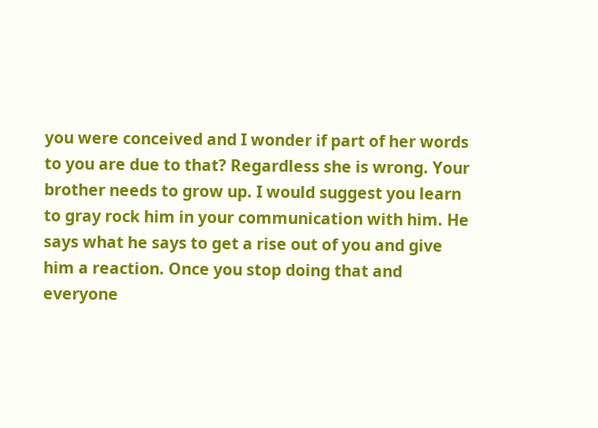you were conceived and I wonder if part of her words to you are due to that? Regardless she is wrong. Your brother needs to grow up. I would suggest you learn to gray rock him in your communication with him. He says what he says to get a rise out of you and give him a reaction. Once you stop doing that and everyone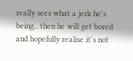really sees what a jerk he's being.. then he will get bored and hopefully realise it's not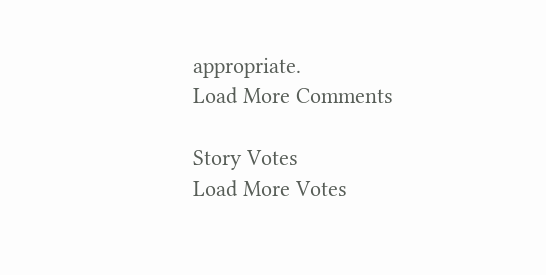appropriate.
Load More Comments

Story Votes
Load More Votes